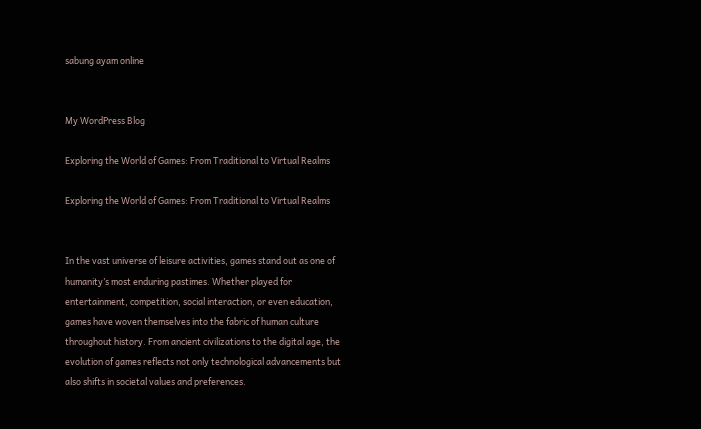sabung ayam online


My WordPress Blog

Exploring the World of Games: From Traditional to Virtual Realms

Exploring the World of Games: From Traditional to Virtual Realms


In the vast universe of leisure activities, games stand out as one of humanity’s most enduring pastimes. Whether played for entertainment, competition, social interaction, or even education, games have woven themselves into the fabric of human culture throughout history. From ancient civilizations to the digital age, the evolution of games reflects not only technological advancements but also shifts in societal values and preferences.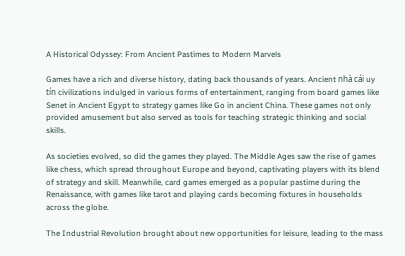A Historical Odyssey: From Ancient Pastimes to Modern Marvels

Games have a rich and diverse history, dating back thousands of years. Ancient nhà cái uy tín civilizations indulged in various forms of entertainment, ranging from board games like Senet in Ancient Egypt to strategy games like Go in ancient China. These games not only provided amusement but also served as tools for teaching strategic thinking and social skills.

As societies evolved, so did the games they played. The Middle Ages saw the rise of games like chess, which spread throughout Europe and beyond, captivating players with its blend of strategy and skill. Meanwhile, card games emerged as a popular pastime during the Renaissance, with games like tarot and playing cards becoming fixtures in households across the globe.

The Industrial Revolution brought about new opportunities for leisure, leading to the mass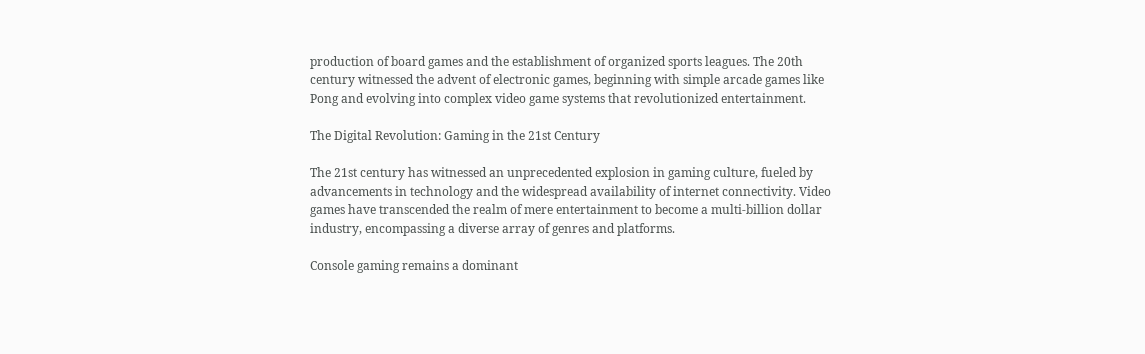production of board games and the establishment of organized sports leagues. The 20th century witnessed the advent of electronic games, beginning with simple arcade games like Pong and evolving into complex video game systems that revolutionized entertainment.

The Digital Revolution: Gaming in the 21st Century

The 21st century has witnessed an unprecedented explosion in gaming culture, fueled by advancements in technology and the widespread availability of internet connectivity. Video games have transcended the realm of mere entertainment to become a multi-billion dollar industry, encompassing a diverse array of genres and platforms.

Console gaming remains a dominant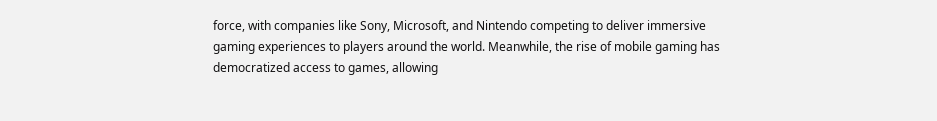force, with companies like Sony, Microsoft, and Nintendo competing to deliver immersive gaming experiences to players around the world. Meanwhile, the rise of mobile gaming has democratized access to games, allowing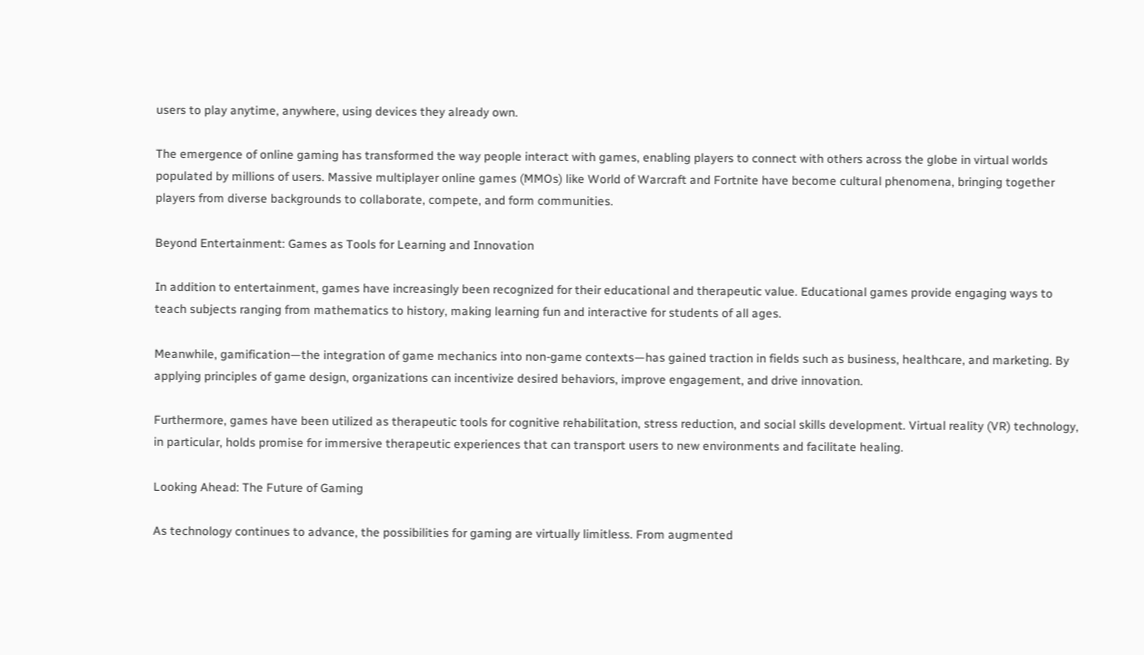users to play anytime, anywhere, using devices they already own.

The emergence of online gaming has transformed the way people interact with games, enabling players to connect with others across the globe in virtual worlds populated by millions of users. Massive multiplayer online games (MMOs) like World of Warcraft and Fortnite have become cultural phenomena, bringing together players from diverse backgrounds to collaborate, compete, and form communities.

Beyond Entertainment: Games as Tools for Learning and Innovation

In addition to entertainment, games have increasingly been recognized for their educational and therapeutic value. Educational games provide engaging ways to teach subjects ranging from mathematics to history, making learning fun and interactive for students of all ages.

Meanwhile, gamification—the integration of game mechanics into non-game contexts—has gained traction in fields such as business, healthcare, and marketing. By applying principles of game design, organizations can incentivize desired behaviors, improve engagement, and drive innovation.

Furthermore, games have been utilized as therapeutic tools for cognitive rehabilitation, stress reduction, and social skills development. Virtual reality (VR) technology, in particular, holds promise for immersive therapeutic experiences that can transport users to new environments and facilitate healing.

Looking Ahead: The Future of Gaming

As technology continues to advance, the possibilities for gaming are virtually limitless. From augmented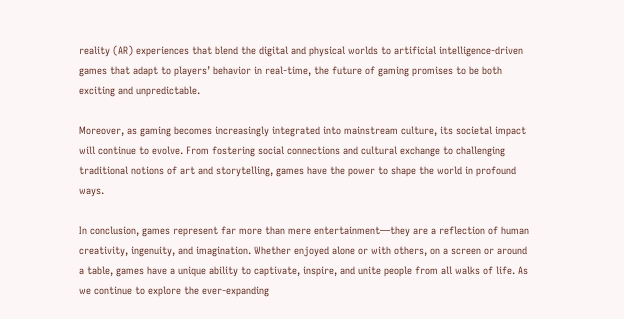reality (AR) experiences that blend the digital and physical worlds to artificial intelligence-driven games that adapt to players’ behavior in real-time, the future of gaming promises to be both exciting and unpredictable.

Moreover, as gaming becomes increasingly integrated into mainstream culture, its societal impact will continue to evolve. From fostering social connections and cultural exchange to challenging traditional notions of art and storytelling, games have the power to shape the world in profound ways.

In conclusion, games represent far more than mere entertainment—they are a reflection of human creativity, ingenuity, and imagination. Whether enjoyed alone or with others, on a screen or around a table, games have a unique ability to captivate, inspire, and unite people from all walks of life. As we continue to explore the ever-expanding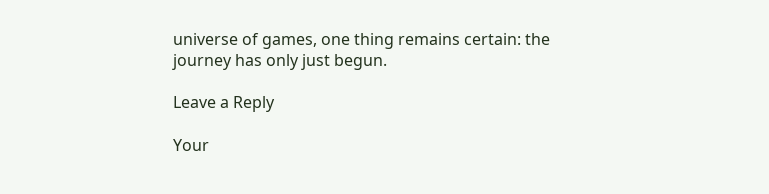universe of games, one thing remains certain: the journey has only just begun.

Leave a Reply

Your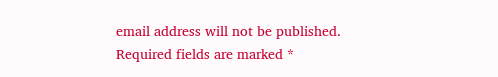email address will not be published. Required fields are marked *